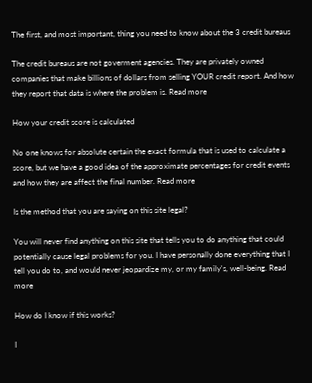The first, and most important, thing you need to know about the 3 credit bureaus

The credit bureaus are not goverment agencies. They are privately owned companies that make billions of dollars from selling YOUR credit report. And how they report that data is where the problem is. Read more

How your credit score is calculated

No one knows for absolute certain the exact formula that is used to calculate a score, but we have a good idea of the approximate percentages for credit events and how they are affect the final number. Read more

Is the method that you are saying on this site legal?

You will never find anything on this site that tells you to do anything that could potentially cause legal problems for you. I have personally done everything that I tell you do to, and would never jeopardize my, or my family's, well-being. Read more

How do I know if this works?

I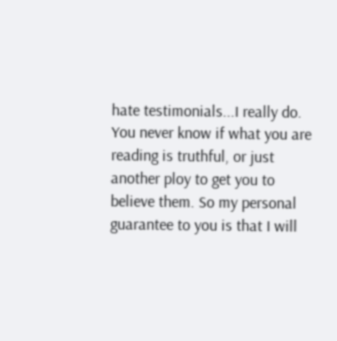hate testimonials...I really do. You never know if what you are reading is truthful, or just another ploy to get you to believe them. So my personal guarantee to you is that I will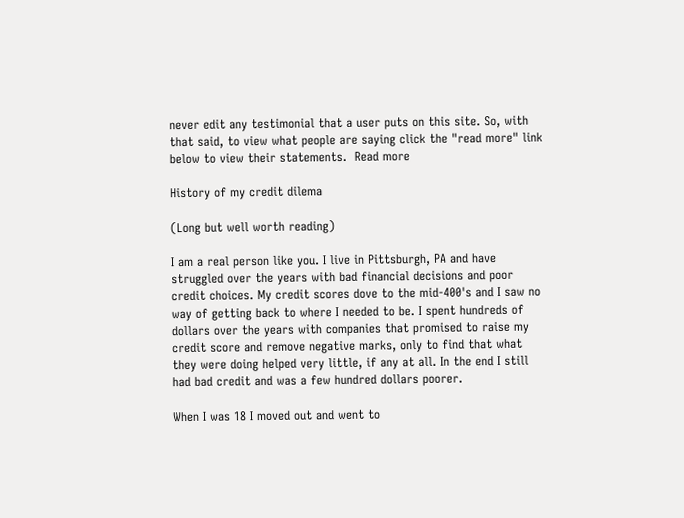never edit any testimonial that a user puts on this site. So, with that said, to view what people are saying click the "read more" link below to view their statements.  Read more

History of my credit dilema

(Long but well worth reading)

I am a real person like you. I live in Pittsburgh, PA and have struggled over the years with bad financial decisions and poor credit choices. My credit scores dove to the mid-400's and I saw no way of getting back to where I needed to be. I spent hundreds of dollars over the years with companies that promised to raise my credit score and remove negative marks, only to find that what they were doing helped very little, if any at all. In the end I still had bad credit and was a few hundred dollars poorer.

When I was 18 I moved out and went to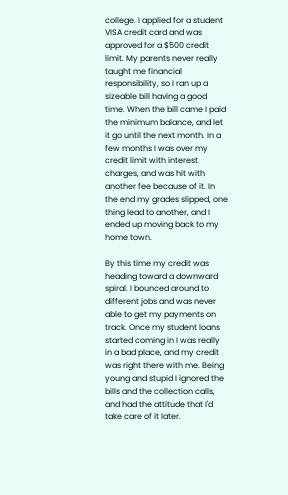college. I applied for a student VISA credit card and was approved for a $500 credit limit. My parents never really taught me financial responsibility, so I ran up a sizeable bill having a good time. When the bill came I paid the minimum balance, and let it go until the next month. In a few months I was over my credit limit with interest charges, and was hit with another fee because of it. In the end my grades slipped, one thing lead to another, and I ended up moving back to my home town.

By this time my credit was heading toward a downward spiral. I bounced around to different jobs and was never able to get my payments on track. Once my student loans started coming in I was really in a bad place, and my credit was right there with me. Being young and stupid I ignored the bills and the collection calls, and had the attitude that I'd take care of it later.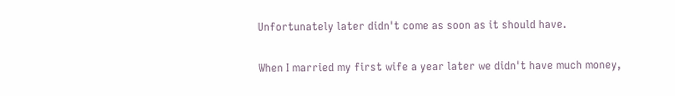Unfortunately later didn't come as soon as it should have.

When I married my first wife a year later we didn't have much money,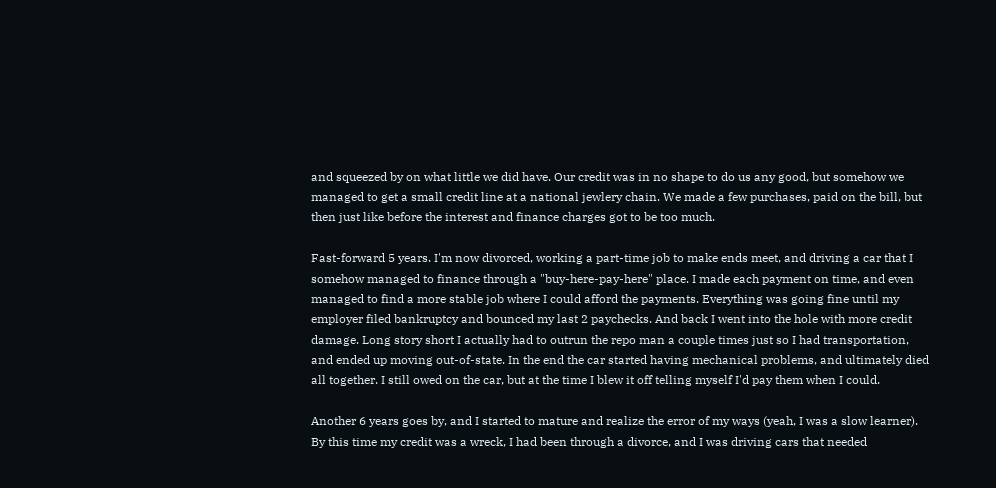and squeezed by on what little we did have. Our credit was in no shape to do us any good, but somehow we managed to get a small credit line at a national jewlery chain. We made a few purchases, paid on the bill, but then just like before the interest and finance charges got to be too much.

Fast-forward 5 years. I'm now divorced, working a part-time job to make ends meet, and driving a car that I somehow managed to finance through a "buy-here-pay-here" place. I made each payment on time, and even managed to find a more stable job where I could afford the payments. Everything was going fine until my employer filed bankruptcy and bounced my last 2 paychecks. And back I went into the hole with more credit damage. Long story short I actually had to outrun the repo man a couple times just so I had transportation, and ended up moving out-of-state. In the end the car started having mechanical problems, and ultimately died all together. I still owed on the car, but at the time I blew it off telling myself I'd pay them when I could.

Another 6 years goes by, and I started to mature and realize the error of my ways (yeah, I was a slow learner). By this time my credit was a wreck, I had been through a divorce, and I was driving cars that needed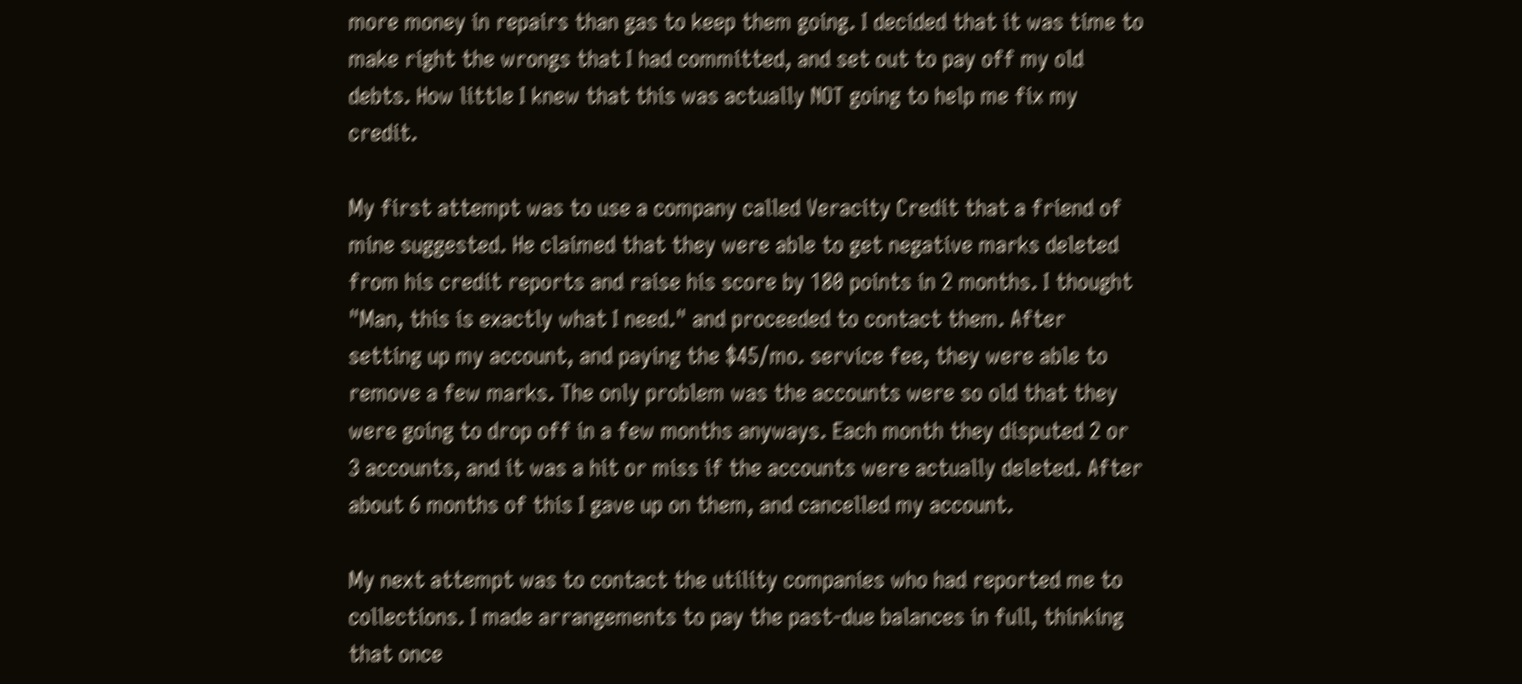more money in repairs than gas to keep them going. I decided that it was time to make right the wrongs that I had committed, and set out to pay off my old debts. How little I knew that this was actually NOT going to help me fix my credit.

My first attempt was to use a company called Veracity Credit that a friend of mine suggested. He claimed that they were able to get negative marks deleted from his credit reports and raise his score by 180 points in 2 months. I thought "Man, this is exactly what I need." and proceeded to contact them. After setting up my account, and paying the $45/mo. service fee, they were able to remove a few marks. The only problem was the accounts were so old that they were going to drop off in a few months anyways. Each month they disputed 2 or 3 accounts, and it was a hit or miss if the accounts were actually deleted. After about 6 months of this I gave up on them, and cancelled my account.

My next attempt was to contact the utility companies who had reported me to collections. I made arrangements to pay the past-due balances in full, thinking that once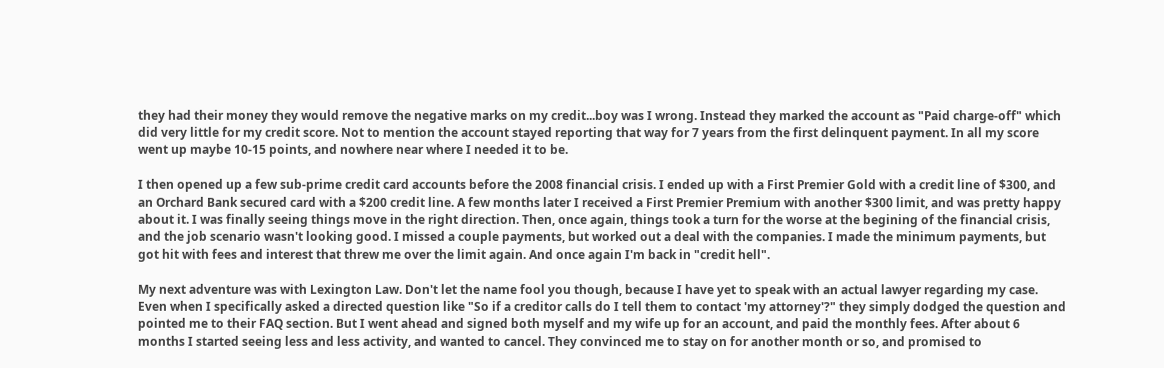they had their money they would remove the negative marks on my credit...boy was I wrong. Instead they marked the account as "Paid charge-off" which did very little for my credit score. Not to mention the account stayed reporting that way for 7 years from the first delinquent payment. In all my score went up maybe 10-15 points, and nowhere near where I needed it to be.

I then opened up a few sub-prime credit card accounts before the 2008 financial crisis. I ended up with a First Premier Gold with a credit line of $300, and an Orchard Bank secured card with a $200 credit line. A few months later I received a First Premier Premium with another $300 limit, and was pretty happy about it. I was finally seeing things move in the right direction. Then, once again, things took a turn for the worse at the begining of the financial crisis, and the job scenario wasn't looking good. I missed a couple payments, but worked out a deal with the companies. I made the minimum payments, but got hit with fees and interest that threw me over the limit again. And once again I'm back in "credit hell".

My next adventure was with Lexington Law. Don't let the name fool you though, because I have yet to speak with an actual lawyer regarding my case. Even when I specifically asked a directed question like "So if a creditor calls do I tell them to contact 'my attorney'?" they simply dodged the question and pointed me to their FAQ section. But I went ahead and signed both myself and my wife up for an account, and paid the monthly fees. After about 6 months I started seeing less and less activity, and wanted to cancel. They convinced me to stay on for another month or so, and promised to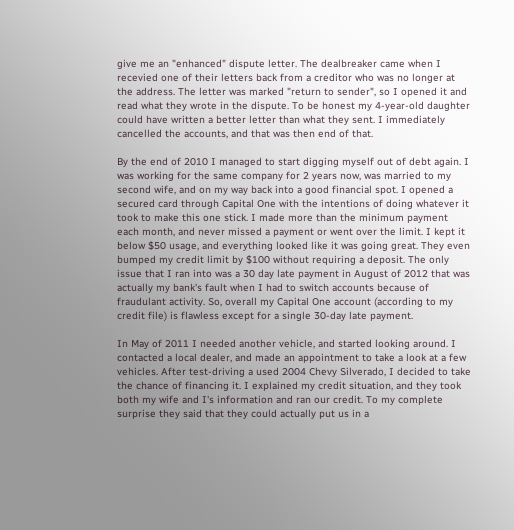give me an "enhanced" dispute letter. The dealbreaker came when I recevied one of their letters back from a creditor who was no longer at the address. The letter was marked "return to sender", so I opened it and read what they wrote in the dispute. To be honest my 4-year-old daughter could have written a better letter than what they sent. I immediately cancelled the accounts, and that was then end of that.

By the end of 2010 I managed to start digging myself out of debt again. I was working for the same company for 2 years now, was married to my second wife, and on my way back into a good financial spot. I opened a secured card through Capital One with the intentions of doing whatever it took to make this one stick. I made more than the minimum payment each month, and never missed a payment or went over the limit. I kept it below $50 usage, and everything looked like it was going great. They even bumped my credit limit by $100 without requiring a deposit. The only issue that I ran into was a 30 day late payment in August of 2012 that was actually my bank's fault when I had to switch accounts because of fraudulant activity. So, overall my Capital One account (according to my credit file) is flawless except for a single 30-day late payment.

In May of 2011 I needed another vehicle, and started looking around. I contacted a local dealer, and made an appointment to take a look at a few vehicles. After test-driving a used 2004 Chevy Silverado, I decided to take the chance of financing it. I explained my credit situation, and they took both my wife and I's information and ran our credit. To my complete surprise they said that they could actually put us in a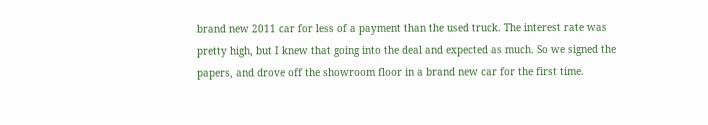brand new 2011 car for less of a payment than the used truck. The interest rate was pretty high, but I knew that going into the deal and expected as much. So we signed the papers, and drove off the showroom floor in a brand new car for the first time.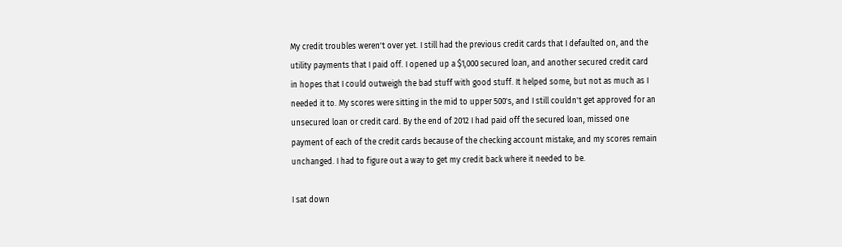My credit troubles weren't over yet. I still had the previous credit cards that I defaulted on, and the utility payments that I paid off. I opened up a $1,000 secured loan, and another secured credit card in hopes that I could outweigh the bad stuff with good stuff. It helped some, but not as much as I needed it to. My scores were sitting in the mid to upper 500's, and I still couldn't get approved for an unsecured loan or credit card. By the end of 2012 I had paid off the secured loan, missed one payment of each of the credit cards because of the checking account mistake, and my scores remain unchanged. I had to figure out a way to get my credit back where it needed to be.

I sat down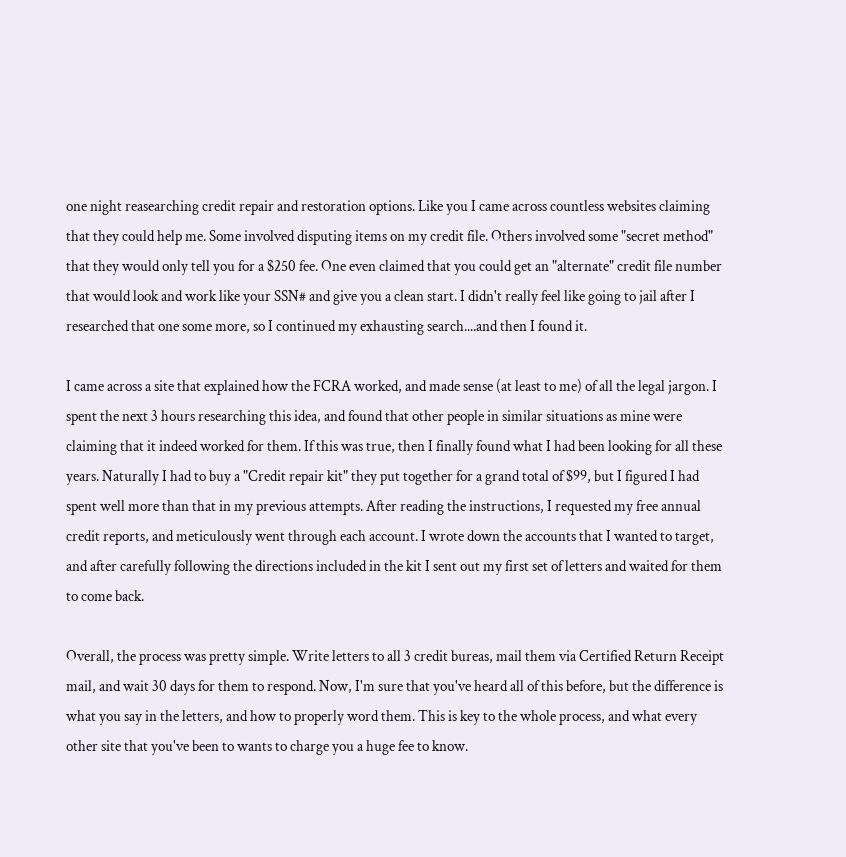one night reasearching credit repair and restoration options. Like you I came across countless websites claiming that they could help me. Some involved disputing items on my credit file. Others involved some "secret method" that they would only tell you for a $250 fee. One even claimed that you could get an "alternate" credit file number that would look and work like your SSN# and give you a clean start. I didn't really feel like going to jail after I researched that one some more, so I continued my exhausting search....and then I found it.

I came across a site that explained how the FCRA worked, and made sense (at least to me) of all the legal jargon. I spent the next 3 hours researching this idea, and found that other people in similar situations as mine were claiming that it indeed worked for them. If this was true, then I finally found what I had been looking for all these years. Naturally I had to buy a "Credit repair kit" they put together for a grand total of $99, but I figured I had spent well more than that in my previous attempts. After reading the instructions, I requested my free annual credit reports, and meticulously went through each account. I wrote down the accounts that I wanted to target, and after carefully following the directions included in the kit I sent out my first set of letters and waited for them to come back.

Overall, the process was pretty simple. Write letters to all 3 credit bureas, mail them via Certified Return Receipt mail, and wait 30 days for them to respond. Now, I'm sure that you've heard all of this before, but the difference is what you say in the letters, and how to properly word them. This is key to the whole process, and what every other site that you've been to wants to charge you a huge fee to know.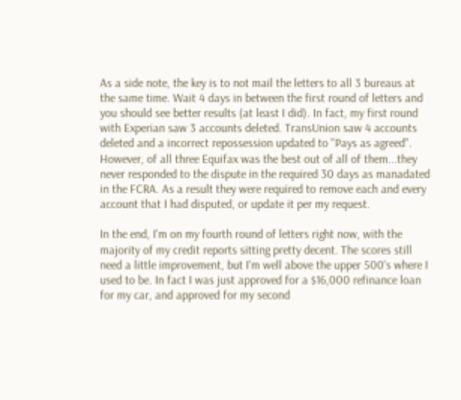As a side note, the key is to not mail the letters to all 3 bureaus at the same time. Wait 4 days in between the first round of letters and you should see better results (at least I did). In fact, my first round with Experian saw 3 accounts deleted. TransUnion saw 4 accounts deleted and a incorrect repossession updated to "Pays as agreed". However, of all three Equifax was the best out of all of them...they never responded to the dispute in the required 30 days as manadated in the FCRA. As a result they were required to remove each and every account that I had disputed, or update it per my request.

In the end, I'm on my fourth round of letters right now, with the majority of my credit reports sitting pretty decent. The scores still need a little improvement, but I'm well above the upper 500's where I used to be. In fact I was just approved for a $16,000 refinance loan for my car, and approved for my second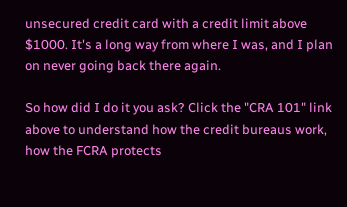unsecured credit card with a credit limit above $1000. It's a long way from where I was, and I plan on never going back there again.

So how did I do it you ask? Click the "CRA 101" link above to understand how the credit bureaus work, how the FCRA protects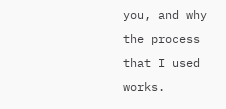you, and why the process that I used works.